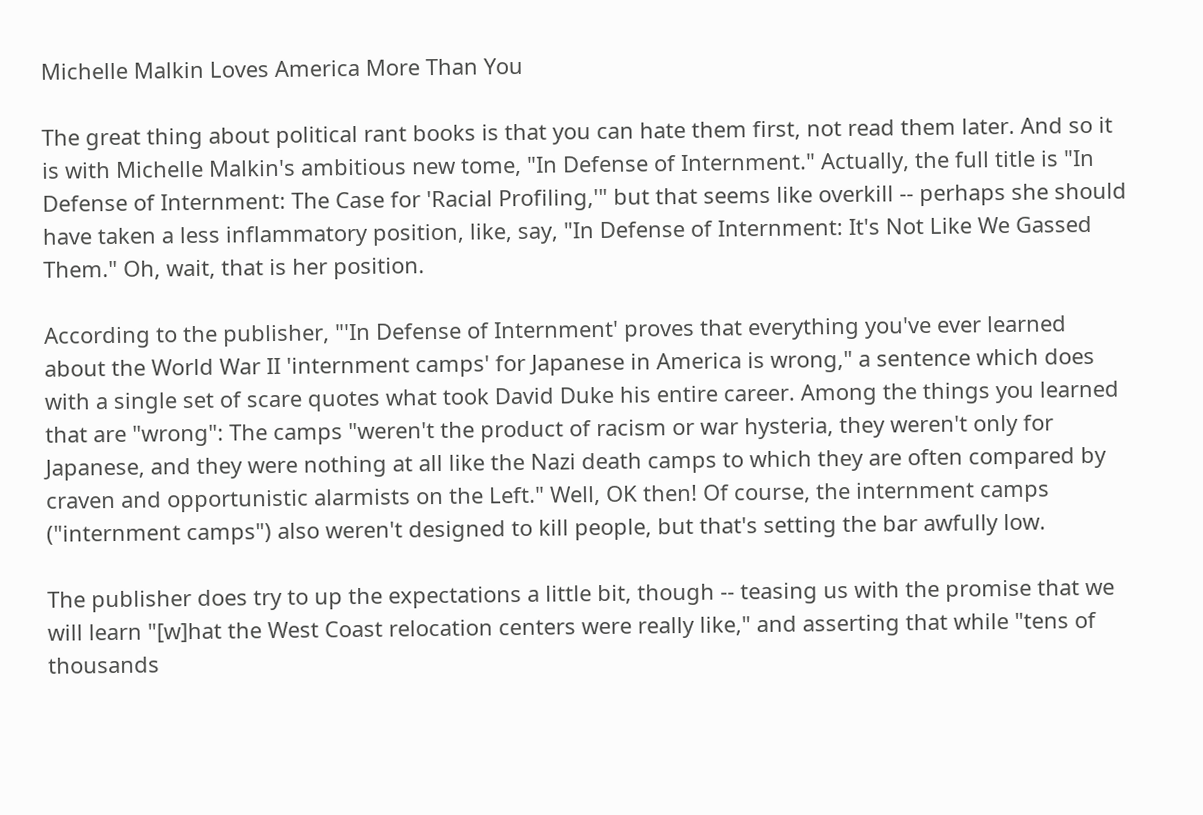Michelle Malkin Loves America More Than You

The great thing about political rant books is that you can hate them first, not read them later. And so it is with Michelle Malkin's ambitious new tome, "In Defense of Internment." Actually, the full title is "In Defense of Internment: The Case for 'Racial Profiling,'" but that seems like overkill -- perhaps she should have taken a less inflammatory position, like, say, "In Defense of Internment: It's Not Like We Gassed Them." Oh, wait, that is her position.

According to the publisher, "'In Defense of Internment' proves that everything you've ever learned about the World War II 'internment camps' for Japanese in America is wrong," a sentence which does with a single set of scare quotes what took David Duke his entire career. Among the things you learned that are "wrong": The camps "weren't the product of racism or war hysteria, they weren't only for Japanese, and they were nothing at all like the Nazi death camps to which they are often compared by craven and opportunistic alarmists on the Left." Well, OK then! Of course, the internment camps ("internment camps") also weren't designed to kill people, but that's setting the bar awfully low.

The publisher does try to up the expectations a little bit, though -- teasing us with the promise that we will learn "[w]hat the West Coast relocation centers were really like," and asserting that while "tens of thousands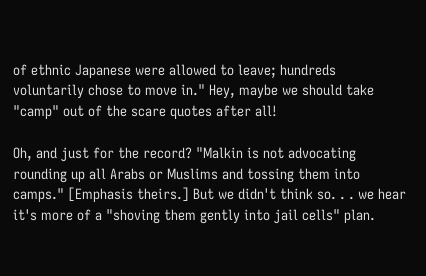of ethnic Japanese were allowed to leave; hundreds voluntarily chose to move in." Hey, maybe we should take "camp" out of the scare quotes after all!

Oh, and just for the record? "Malkin is not advocating rounding up all Arabs or Muslims and tossing them into camps." [Emphasis theirs.] But we didn't think so. . . we hear it's more of a "shoving them gently into jail cells" plan.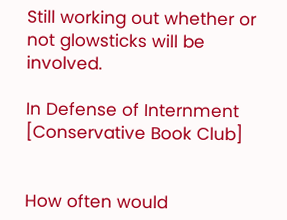Still working out whether or not glowsticks will be involved.

In Defense of Internment [Conservative Book Club]


How often would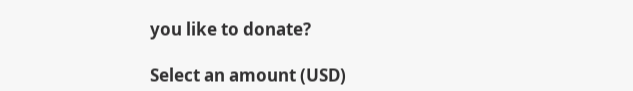you like to donate?

Select an amount (USD)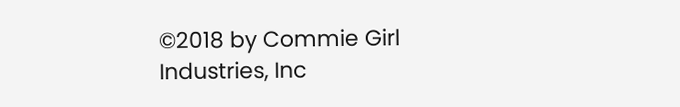©2018 by Commie Girl Industries, Inc